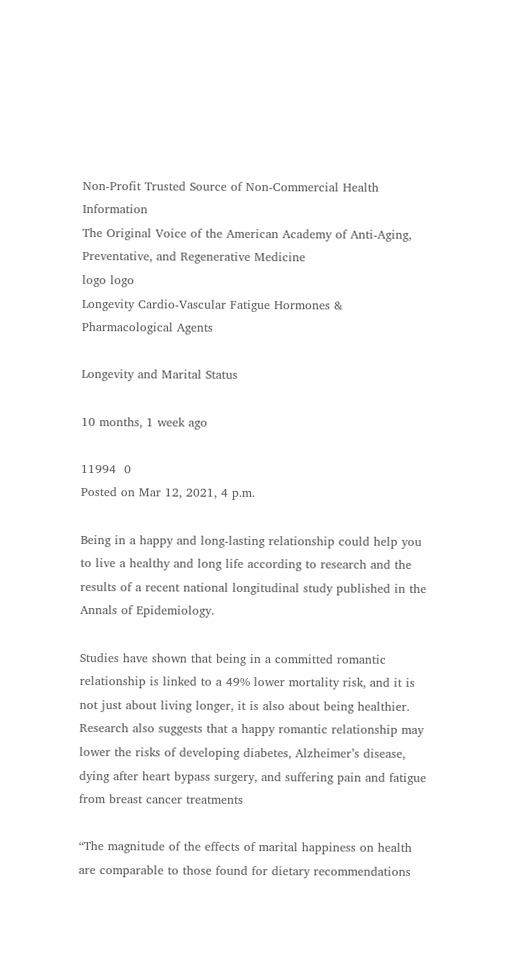Non-Profit Trusted Source of Non-Commercial Health Information
The Original Voice of the American Academy of Anti-Aging, Preventative, and Regenerative Medicine
logo logo
Longevity Cardio-Vascular Fatigue Hormones & Pharmacological Agents

Longevity and Marital Status

10 months, 1 week ago

11994  0
Posted on Mar 12, 2021, 4 p.m.

Being in a happy and long-lasting relationship could help you to live a healthy and long life according to research and the results of a recent national longitudinal study published in the Annals of Epidemiology.

Studies have shown that being in a committed romantic relationship is linked to a 49% lower mortality risk, and it is not just about living longer, it is also about being healthier. Research also suggests that a happy romantic relationship may lower the risks of developing diabetes, Alzheimer’s disease, dying after heart bypass surgery, and suffering pain and fatigue from breast cancer treatments

“The magnitude of the effects of marital happiness on health are comparable to those found for dietary recommendations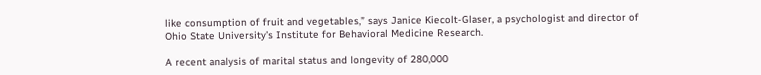like consumption of fruit and vegetables,” says Janice Kiecolt-Glaser, a psychologist and director of Ohio State University’s Institute for Behavioral Medicine Research.

A recent analysis of marital status and longevity of 280,000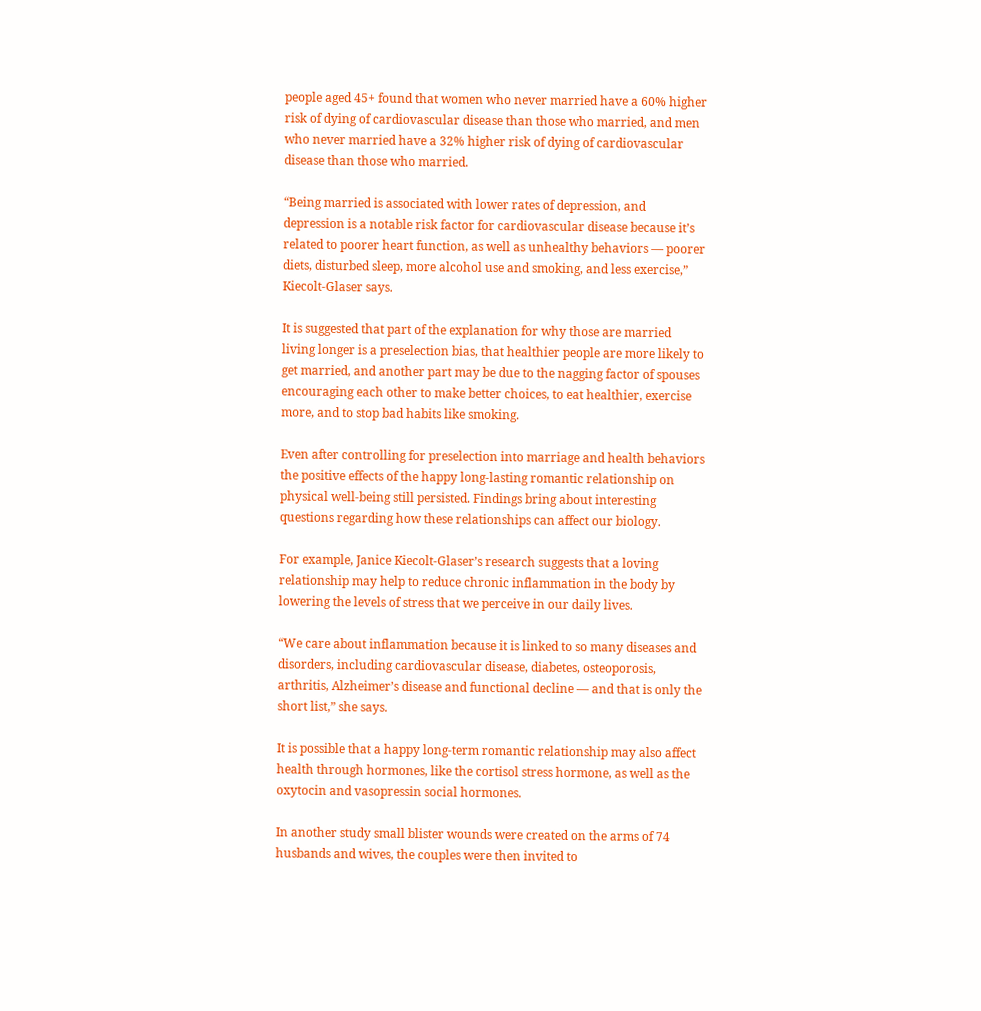people aged 45+ found that women who never married have a 60% higher risk of dying of cardiovascular disease than those who married, and men who never married have a 32% higher risk of dying of cardiovascular disease than those who married.

“Being married is associated with lower rates of depression, and depression is a notable risk factor for cardiovascular disease because it’s related to poorer heart function, as well as unhealthy behaviors — poorer diets, disturbed sleep, more alcohol use and smoking, and less exercise,” Kiecolt-Glaser says.

It is suggested that part of the explanation for why those are married living longer is a preselection bias, that healthier people are more likely to get married, and another part may be due to the nagging factor of spouses encouraging each other to make better choices, to eat healthier, exercise more, and to stop bad habits like smoking.

Even after controlling for preselection into marriage and health behaviors the positive effects of the happy long-lasting romantic relationship on physical well-being still persisted. Findings bring about interesting questions regarding how these relationships can affect our biology.

For example, Janice Kiecolt-Glaser’s research suggests that a loving relationship may help to reduce chronic inflammation in the body by lowering the levels of stress that we perceive in our daily lives.

“We care about inflammation because it is linked to so many diseases and disorders, including cardiovascular disease, diabetes, osteoporosis, arthritis, Alzheimer’s disease and functional decline — and that is only the short list,” she says.

It is possible that a happy long-term romantic relationship may also affect health through hormones, like the cortisol stress hormone, as well as the oxytocin and vasopressin social hormones.

In another study small blister wounds were created on the arms of 74 husbands and wives, the couples were then invited to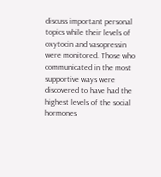discuss important personal topics while their levels of oxytocin and vasopressin were monitored. Those who communicated in the most supportive ways were discovered to have had the highest levels of the social hormones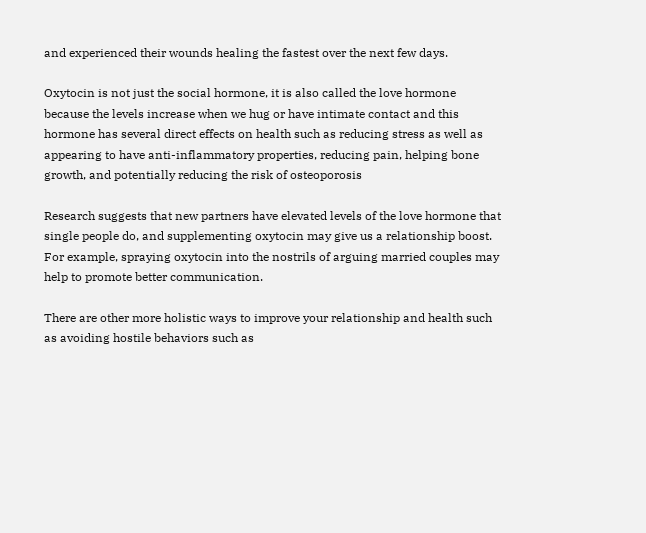and experienced their wounds healing the fastest over the next few days.

Oxytocin is not just the social hormone, it is also called the love hormone because the levels increase when we hug or have intimate contact and this hormone has several direct effects on health such as reducing stress as well as appearing to have anti-inflammatory properties, reducing pain, helping bone growth, and potentially reducing the risk of osteoporosis

Research suggests that new partners have elevated levels of the love hormone that single people do, and supplementing oxytocin may give us a relationship boost. For example, spraying oxytocin into the nostrils of arguing married couples may help to promote better communication.

There are other more holistic ways to improve your relationship and health such as avoiding hostile behaviors such as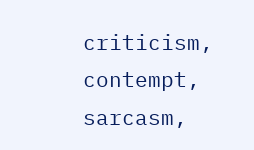criticism, contempt, sarcasm,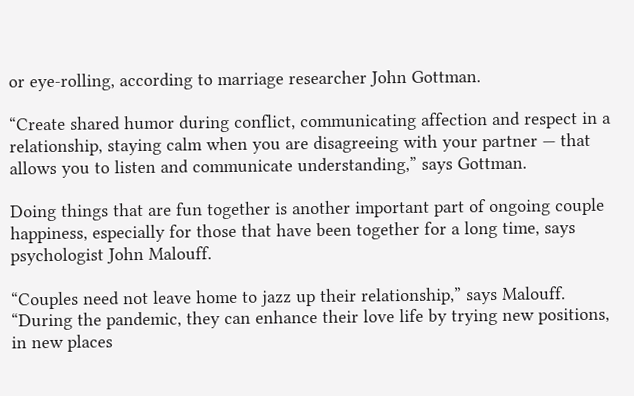or eye-rolling, according to marriage researcher John Gottman.

“Create shared humor during conflict, communicating affection and respect in a relationship, staying calm when you are disagreeing with your partner — that allows you to listen and communicate understanding,” says Gottman.

Doing things that are fun together is another important part of ongoing couple happiness, especially for those that have been together for a long time, says psychologist John Malouff.

“Couples need not leave home to jazz up their relationship,” says Malouff. “During the pandemic, they can enhance their love life by trying new positions, in new places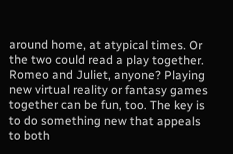around home, at atypical times. Or the two could read a play together. Romeo and Juliet, anyone? Playing new virtual reality or fantasy games together can be fun, too. The key is to do something new that appeals to both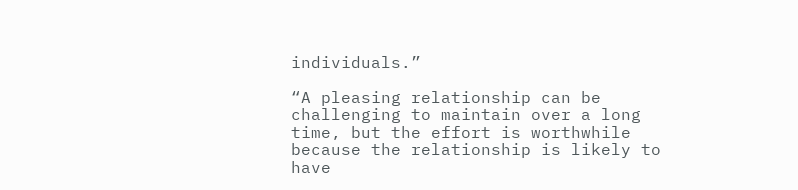individuals.”

“A pleasing relationship can be challenging to maintain over a long time, but the effort is worthwhile because the relationship is likely to have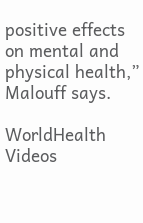positive effects on mental and physical health,” Malouff says.

WorldHealth Videos